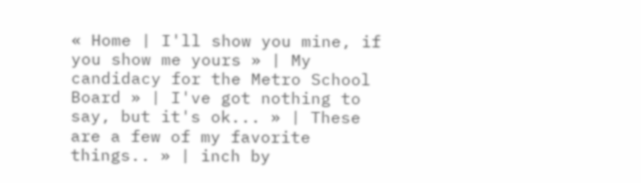« Home | I'll show you mine, if you show me yours » | My candidacy for the Metro School Board » | I've got nothing to say, but it's ok... » | These are a few of my favorite things.. » | inch by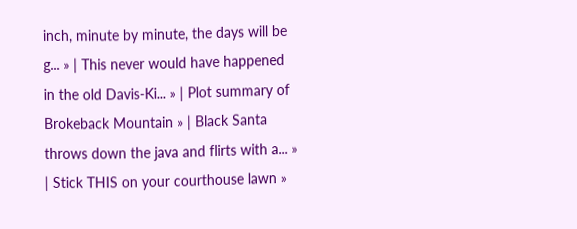inch, minute by minute, the days will be g... » | This never would have happened in the old Davis-Ki... » | Plot summary of Brokeback Mountain » | Black Santa throws down the java and flirts with a... » | Stick THIS on your courthouse lawn »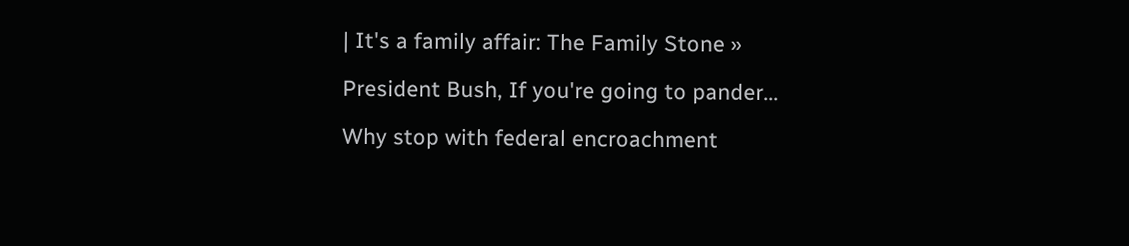| It's a family affair: The Family Stone »

President Bush, If you're going to pander...

Why stop with federal encroachment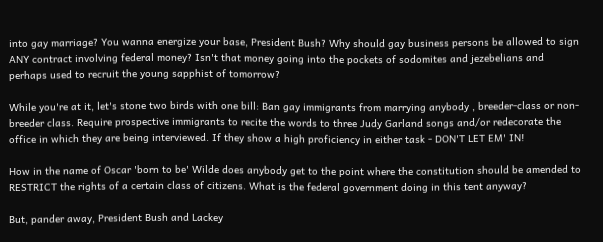into gay marriage? You wanna energize your base, President Bush? Why should gay business persons be allowed to sign ANY contract involving federal money? Isn't that money going into the pockets of sodomites and jezebelians and perhaps used to recruit the young sapphist of tomorrow?

While you're at it, let's stone two birds with one bill: Ban gay immigrants from marrying anybody , breeder-class or non-breeder class. Require prospective immigrants to recite the words to three Judy Garland songs and/or redecorate the office in which they are being interviewed. If they show a high proficiency in either task - DON'T LET EM' IN!

How in the name of Oscar 'born to be' Wilde does anybody get to the point where the constitution should be amended to RESTRICT the rights of a certain class of citizens. What is the federal government doing in this tent anyway?

But, pander away, President Bush and Lackey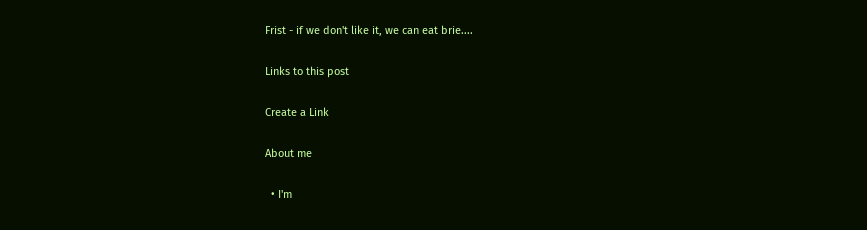Frist - if we don't like it, we can eat brie....

Links to this post

Create a Link

About me

  • I'm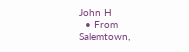John H
  • From Salemtown,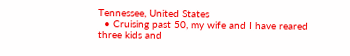Tennessee, United States
  • Cruising past 50, my wife and I have reared three kids and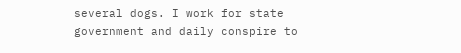several dogs. I work for state government and daily conspire to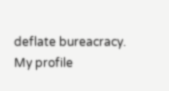deflate bureacracy.
My profile